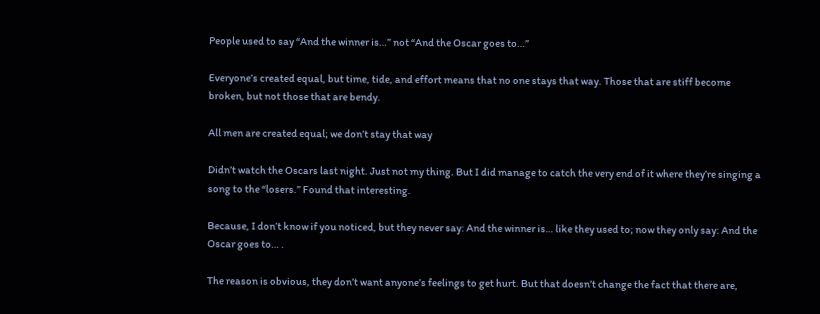People used to say “And the winner is…” not “And the Oscar goes to…”

Everyone’s created equal, but time, tide, and effort means that no one stays that way. Those that are stiff become broken, but not those that are bendy.

All men are created equal; we don’t stay that way

Didn’t watch the Oscars last night. Just not my thing. But I did manage to catch the very end of it where they’re singing a song to the “losers.” Found that interesting.

Because, I don’t know if you noticed, but they never say: And the winner is… like they used to; now they only say: And the Oscar goes to… .

The reason is obvious, they don’t want anyone’s feelings to get hurt. But that doesn’t change the fact that there are,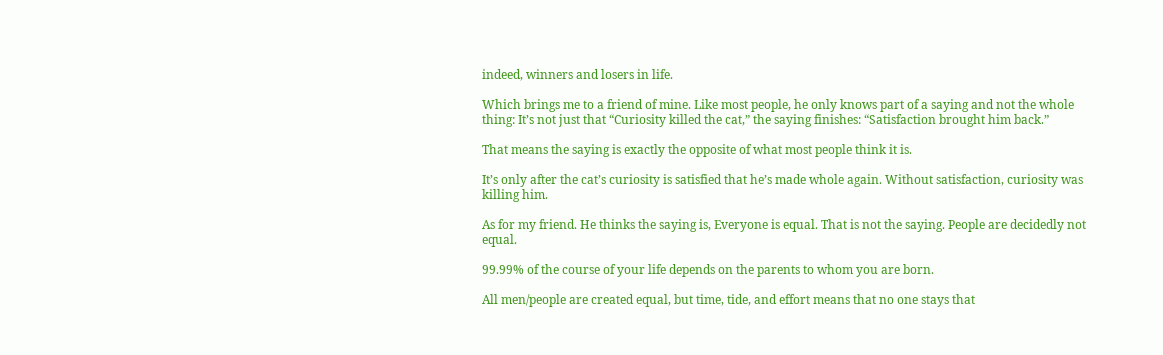indeed, winners and losers in life.

Which brings me to a friend of mine. Like most people, he only knows part of a saying and not the whole thing: It’s not just that “Curiosity killed the cat,” the saying finishes: “Satisfaction brought him back.”

That means the saying is exactly the opposite of what most people think it is.

It’s only after the cat’s curiosity is satisfied that he’s made whole again. Without satisfaction, curiosity was killing him.

As for my friend. He thinks the saying is, Everyone is equal. That is not the saying. People are decidedly not equal.

99.99% of the course of your life depends on the parents to whom you are born.

All men/people are created equal, but time, tide, and effort means that no one stays that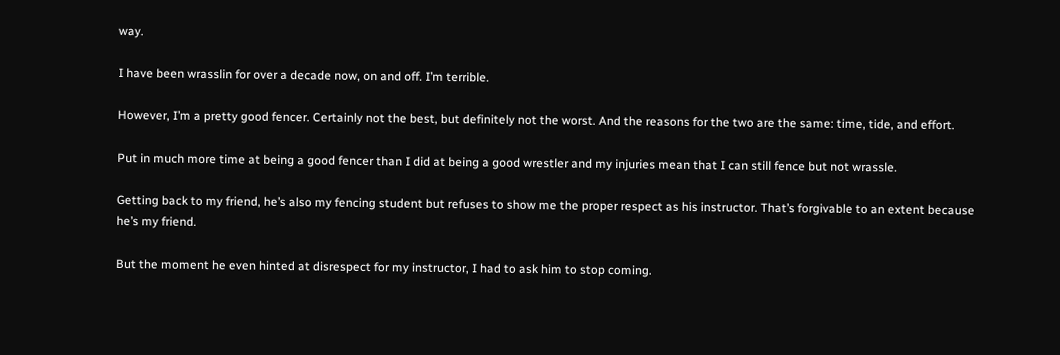way.

I have been wrasslin for over a decade now, on and off. I’m terrible.

However, I’m a pretty good fencer. Certainly not the best, but definitely not the worst. And the reasons for the two are the same: time, tide, and effort.

Put in much more time at being a good fencer than I did at being a good wrestler and my injuries mean that I can still fence but not wrassle.

Getting back to my friend, he’s also my fencing student but refuses to show me the proper respect as his instructor. That’s forgivable to an extent because he’s my friend.

But the moment he even hinted at disrespect for my instructor, I had to ask him to stop coming.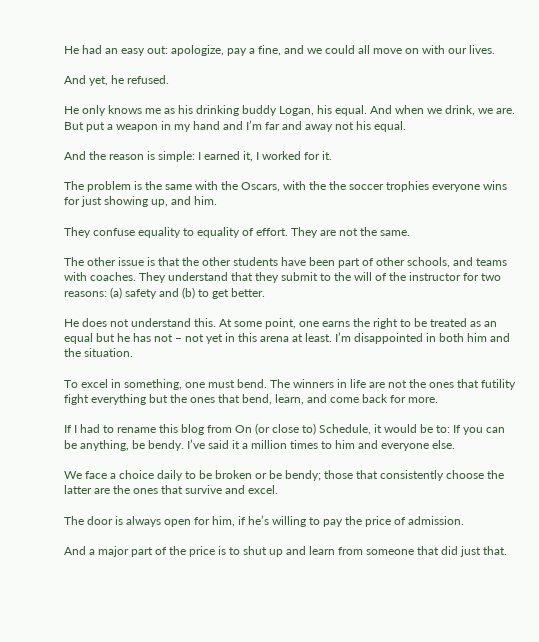He had an easy out: apologize, pay a fine, and we could all move on with our lives.

And yet, he refused.

He only knows me as his drinking buddy Logan, his equal. And when we drink, we are. But put a weapon in my hand and I’m far and away not his equal.

And the reason is simple: I earned it, I worked for it.

The problem is the same with the Oscars, with the the soccer trophies everyone wins for just showing up, and him.

They confuse equality to equality of effort. They are not the same.

The other issue is that the other students have been part of other schools, and teams with coaches. They understand that they submit to the will of the instructor for two reasons: (a) safety and (b) to get better.

He does not understand this. At some point, one earns the right to be treated as an equal but he has not – not yet in this arena at least. I’m disappointed in both him and the situation.

To excel in something, one must bend. The winners in life are not the ones that futility fight everything but the ones that bend, learn, and come back for more.

If I had to rename this blog from On (or close to) Schedule, it would be to: If you can be anything, be bendy. I’ve said it a million times to him and everyone else.

We face a choice daily to be broken or be bendy; those that consistently choose the latter are the ones that survive and excel.

The door is always open for him, if he’s willing to pay the price of admission.

And a major part of the price is to shut up and learn from someone that did just that.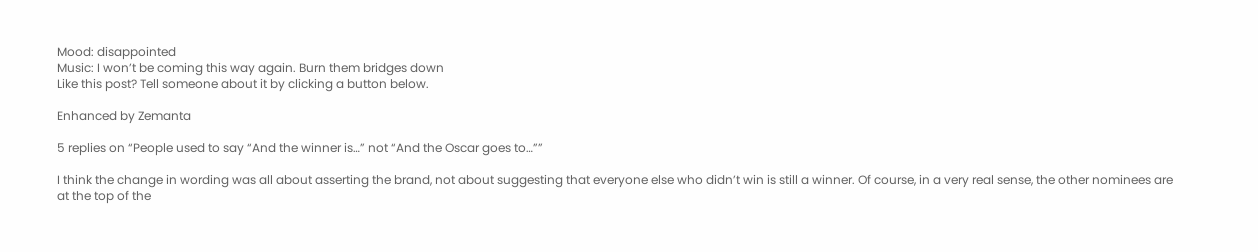Mood: disappointed
Music: I won’t be coming this way again. Burn them bridges down
Like this post? Tell someone about it by clicking a button below.

Enhanced by Zemanta

5 replies on “People used to say “And the winner is…” not “And the Oscar goes to…””

I think the change in wording was all about asserting the brand, not about suggesting that everyone else who didn’t win is still a winner. Of course, in a very real sense, the other nominees are at the top of the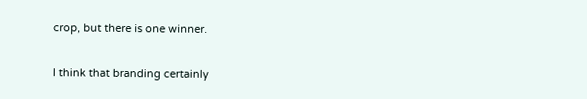crop, but there is one winner.

I think that branding certainly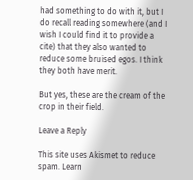had something to do with it, but I do recall reading somewhere (and I wish I could find it to provide a cite) that they also wanted to reduce some bruised egos. I think they both have merit.

But yes, these are the cream of the crop in their field.

Leave a Reply

This site uses Akismet to reduce spam. Learn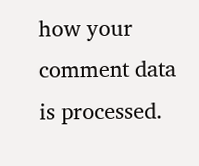how your comment data is processed.